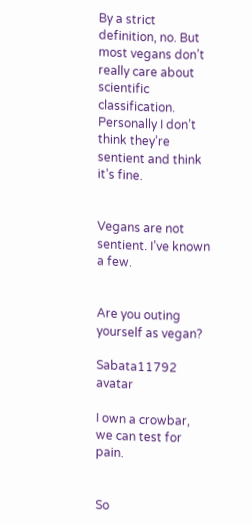By a strict definition, no. But most vegans don’t really care about scientific classification. Personally I don’t think they’re sentient and think it’s fine.


Vegans are not sentient. I’ve known a few.


Are you outing yourself as vegan?

Sabata11792 avatar

I own a crowbar, we can test for pain.


So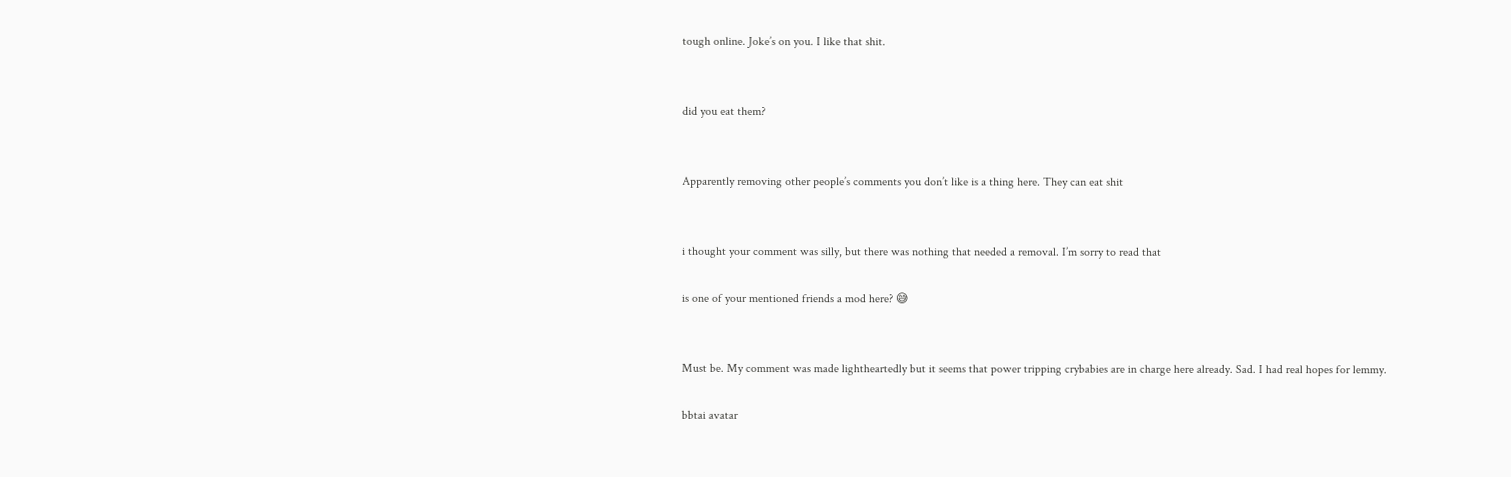tough online. Joke’s on you. I like that shit.


did you eat them?


Apparently removing other people’s comments you don’t like is a thing here. They can eat shit


i thought your comment was silly, but there was nothing that needed a removal. I’m sorry to read that

is one of your mentioned friends a mod here? 😅


Must be. My comment was made lightheartedly but it seems that power tripping crybabies are in charge here already. Sad. I had real hopes for lemmy.

bbtai avatar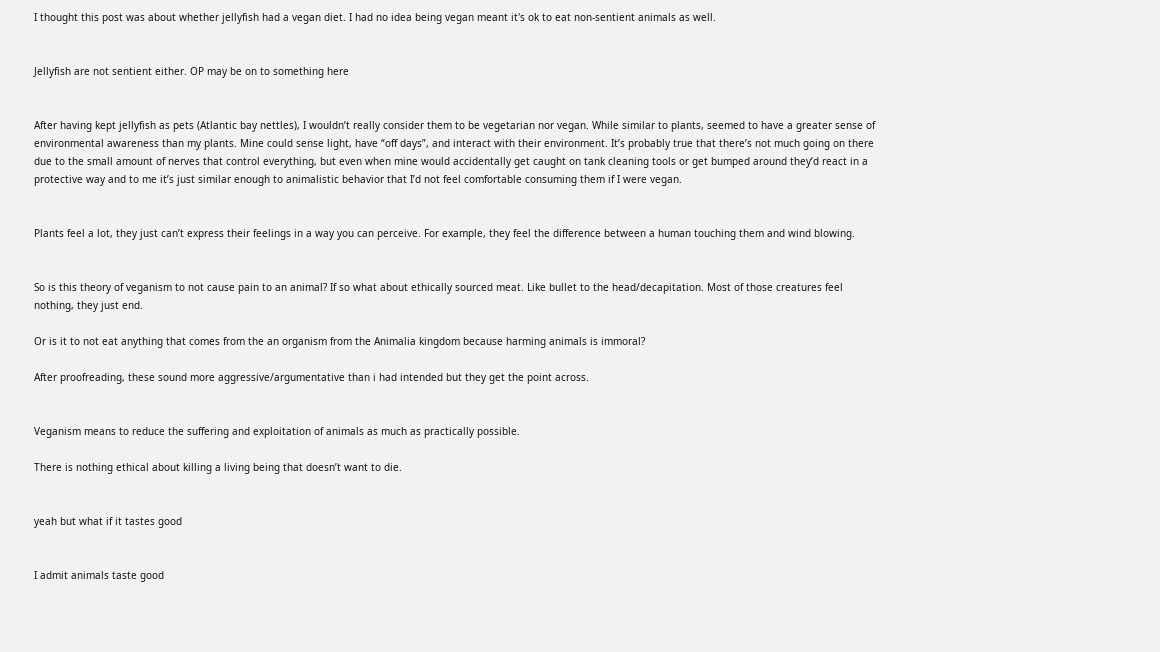I thought this post was about whether jellyfish had a vegan diet. I had no idea being vegan meant it's ok to eat non-sentient animals as well.


Jellyfish are not sentient either. OP may be on to something here


After having kept jellyfish as pets (Atlantic bay nettles), I wouldn’t really consider them to be vegetarian nor vegan. While similar to plants, seemed to have a greater sense of environmental awareness than my plants. Mine could sense light, have “off days”, and interact with their environment. It’s probably true that there’s not much going on there due to the small amount of nerves that control everything, but even when mine would accidentally get caught on tank cleaning tools or get bumped around they’d react in a protective way and to me it’s just similar enough to animalistic behavior that I’d not feel comfortable consuming them if I were vegan.


Plants feel a lot, they just can’t express their feelings in a way you can perceive. For example, they feel the difference between a human touching them and wind blowing.


So is this theory of veganism to not cause pain to an animal? If so what about ethically sourced meat. Like bullet to the head/decapitation. Most of those creatures feel nothing, they just end.

Or is it to not eat anything that comes from the an organism from the Animalia kingdom because harming animals is immoral?

After proofreading, these sound more aggressive/argumentative than i had intended but they get the point across.


Veganism means to reduce the suffering and exploitation of animals as much as practically possible.

There is nothing ethical about killing a living being that doesn’t want to die.


yeah but what if it tastes good


I admit animals taste good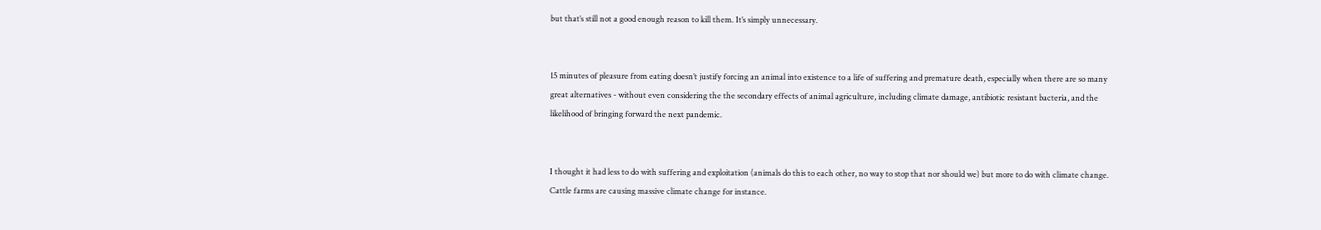but that’s still not a good enough reason to kill them. It’s simply unnecessary.


15 minutes of pleasure from eating doesn’t justify forcing an animal into existence to a life of suffering and premature death, especially when there are so many great alternatives - without even considering the the secondary effects of animal agriculture, including climate damage, antibiotic resistant bacteria, and the likelihood of bringing forward the next pandemic.


I thought it had less to do with suffering and exploitation (animals do this to each other, no way to stop that nor should we) but more to do with climate change. Cattle farms are causing massive climate change for instance.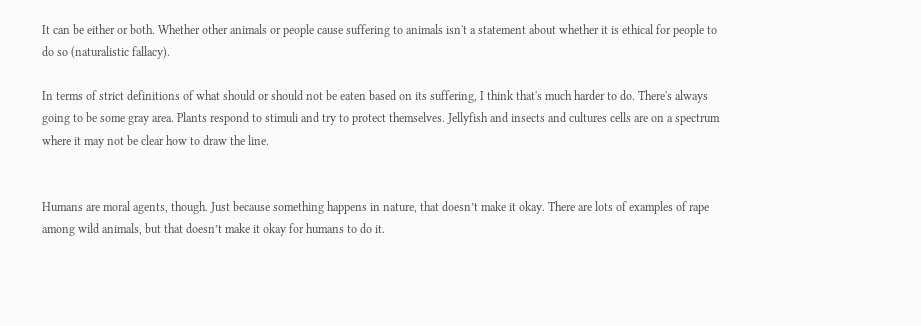It can be either or both. Whether other animals or people cause suffering to animals isn't a statement about whether it is ethical for people to do so (naturalistic fallacy).

In terms of strict definitions of what should or should not be eaten based on its suffering, I think that's much harder to do. There's always going to be some gray area. Plants respond to stimuli and try to protect themselves. Jellyfish and insects and cultures cells are on a spectrum where it may not be clear how to draw the line.


Humans are moral agents, though. Just because something happens in nature, that doesn’t make it okay. There are lots of examples of rape among wild animals, but that doesn’t make it okay for humans to do it.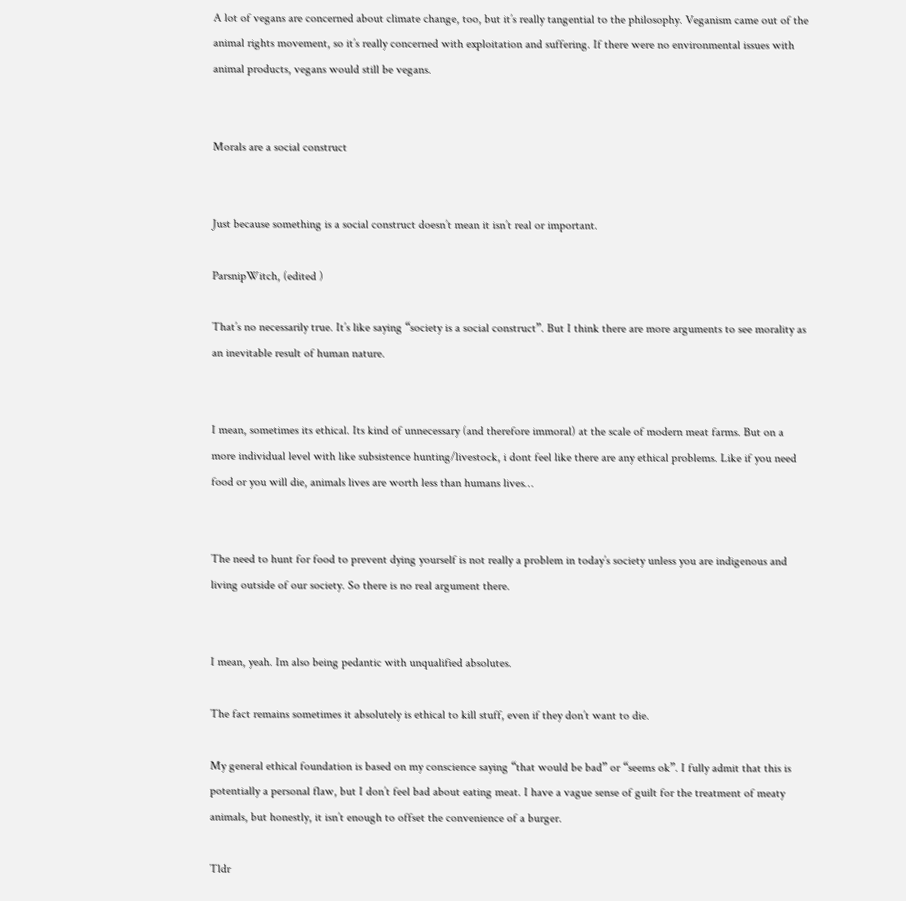A lot of vegans are concerned about climate change, too, but it’s really tangential to the philosophy. Veganism came out of the animal rights movement, so it’s really concerned with exploitation and suffering. If there were no environmental issues with animal products, vegans would still be vegans.


Morals are a social construct


Just because something is a social construct doesn’t mean it isn’t real or important.

ParsnipWitch, (edited )

That’s no necessarily true. It’s like saying “society is a social construct”. But I think there are more arguments to see morality as an inevitable result of human nature.


I mean, sometimes its ethical. Its kind of unnecessary (and therefore immoral) at the scale of modern meat farms. But on a more individual level with like subsistence hunting/livestock, i dont feel like there are any ethical problems. Like if you need food or you will die, animals lives are worth less than humans lives…


The need to hunt for food to prevent dying yourself is not really a problem in today’s society unless you are indigenous and living outside of our society. So there is no real argument there.


I mean, yeah. Im also being pedantic with unqualified absolutes.

The fact remains sometimes it absolutely is ethical to kill stuff, even if they don’t want to die.

My general ethical foundation is based on my conscience saying “that would be bad” or “seems ok”. I fully admit that this is potentially a personal flaw, but I don’t feel bad about eating meat. I have a vague sense of guilt for the treatment of meaty animals, but honestly, it isn’t enough to offset the convenience of a burger.

Tldr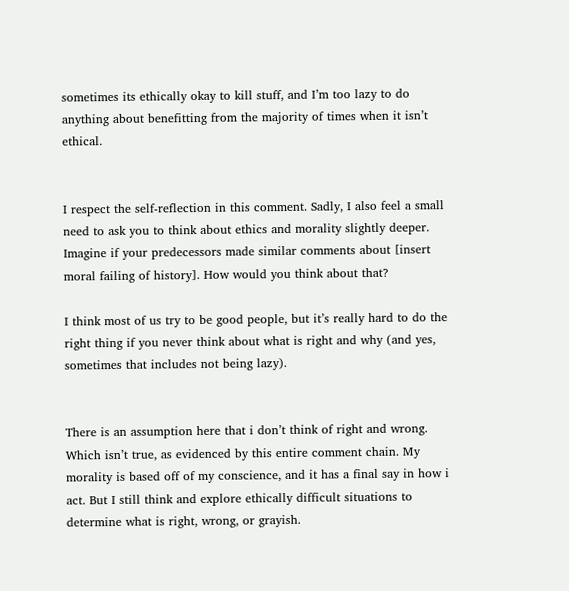sometimes its ethically okay to kill stuff, and I’m too lazy to do anything about benefitting from the majority of times when it isn’t ethical.


I respect the self-reflection in this comment. Sadly, I also feel a small need to ask you to think about ethics and morality slightly deeper. Imagine if your predecessors made similar comments about [insert moral failing of history]. How would you think about that?

I think most of us try to be good people, but it’s really hard to do the right thing if you never think about what is right and why (and yes, sometimes that includes not being lazy).


There is an assumption here that i don’t think of right and wrong. Which isn’t true, as evidenced by this entire comment chain. My morality is based off of my conscience, and it has a final say in how i act. But I still think and explore ethically difficult situations to determine what is right, wrong, or grayish.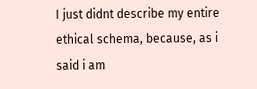I just didnt describe my entire ethical schema, because, as i said i am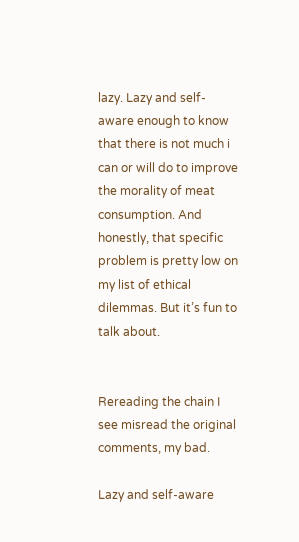lazy. Lazy and self-aware enough to know that there is not much i can or will do to improve the morality of meat consumption. And honestly, that specific problem is pretty low on my list of ethical dilemmas. But it’s fun to talk about.


Rereading the chain I see misread the original comments, my bad.

Lazy and self-aware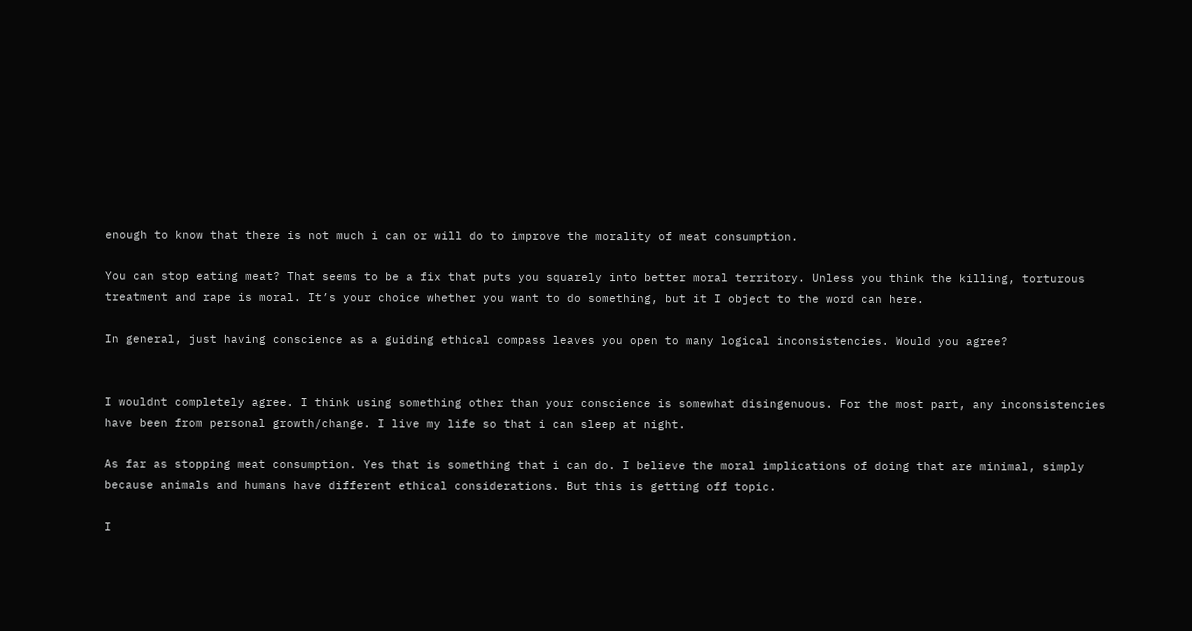enough to know that there is not much i can or will do to improve the morality of meat consumption.

You can stop eating meat? That seems to be a fix that puts you squarely into better moral territory. Unless you think the killing, torturous treatment and rape is moral. It’s your choice whether you want to do something, but it I object to the word can here.

In general, just having conscience as a guiding ethical compass leaves you open to many logical inconsistencies. Would you agree?


I wouldnt completely agree. I think using something other than your conscience is somewhat disingenuous. For the most part, any inconsistencies have been from personal growth/change. I live my life so that i can sleep at night.

As far as stopping meat consumption. Yes that is something that i can do. I believe the moral implications of doing that are minimal, simply because animals and humans have different ethical considerations. But this is getting off topic.

I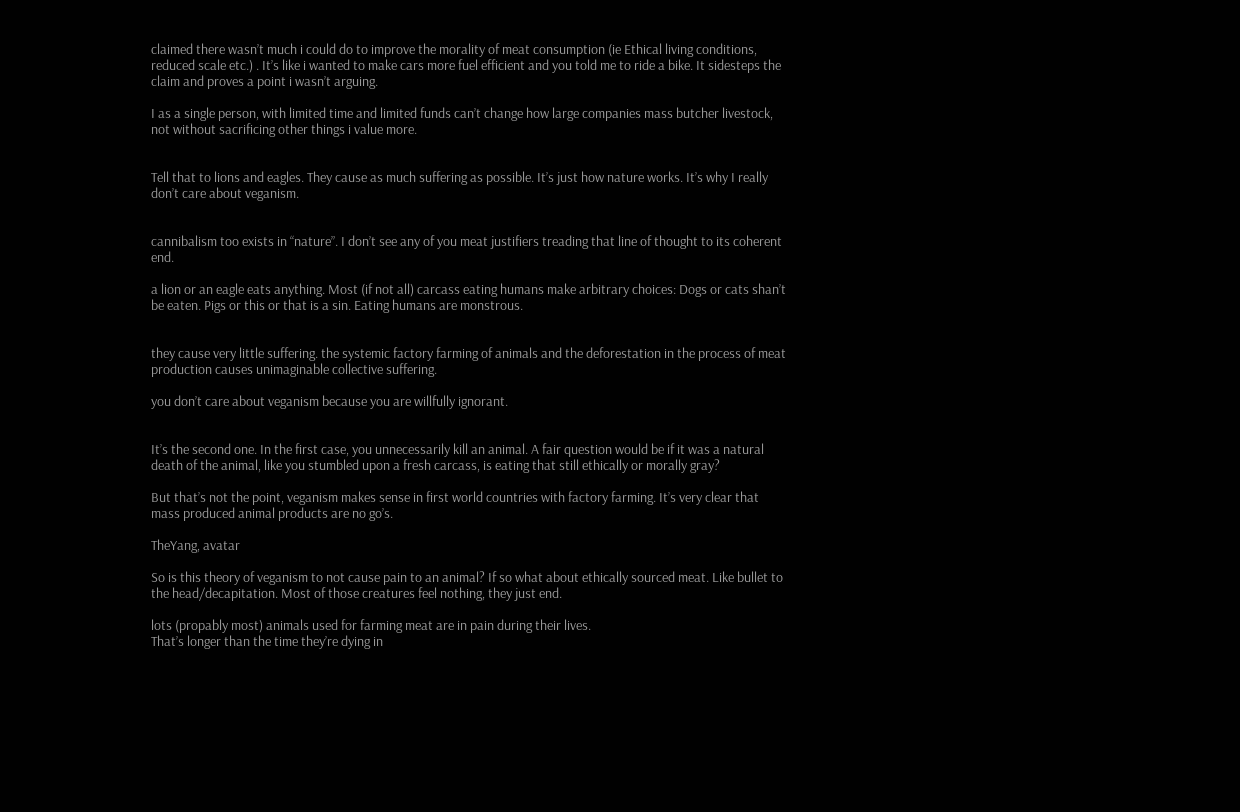claimed there wasn’t much i could do to improve the morality of meat consumption (ie Ethical living conditions, reduced scale etc.) . It’s like i wanted to make cars more fuel efficient and you told me to ride a bike. It sidesteps the claim and proves a point i wasn’t arguing.

I as a single person, with limited time and limited funds can’t change how large companies mass butcher livestock, not without sacrificing other things i value more.


Tell that to lions and eagles. They cause as much suffering as possible. It’s just how nature works. It’s why I really don’t care about veganism.


cannibalism too exists in “nature”. I don’t see any of you meat justifiers treading that line of thought to its coherent end.

a lion or an eagle eats anything. Most (if not all) carcass eating humans make arbitrary choices: Dogs or cats shan’t be eaten. Pigs or this or that is a sin. Eating humans are monstrous.


they cause very little suffering. the systemic factory farming of animals and the deforestation in the process of meat production causes unimaginable collective suffering.

you don’t care about veganism because you are willfully ignorant.


It’s the second one. In the first case, you unnecessarily kill an animal. A fair question would be if it was a natural death of the animal, like you stumbled upon a fresh carcass, is eating that still ethically or morally gray?

But that’s not the point, veganism makes sense in first world countries with factory farming. It’s very clear that mass produced animal products are no go’s.

TheYang, avatar

So is this theory of veganism to not cause pain to an animal? If so what about ethically sourced meat. Like bullet to the head/decapitation. Most of those creatures feel nothing, they just end.

lots (propably most) animals used for farming meat are in pain during their lives.
That’s longer than the time they’re dying in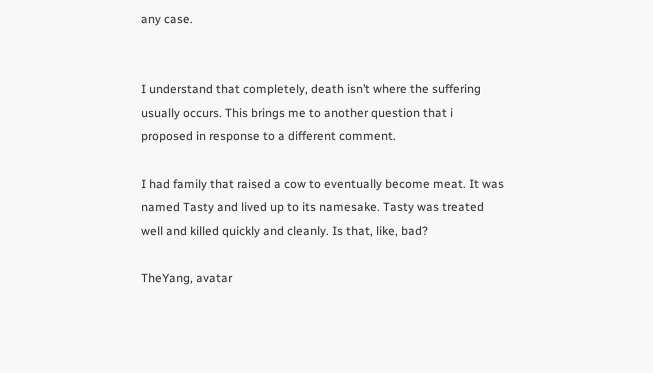any case.


I understand that completely, death isn’t where the suffering usually occurs. This brings me to another question that i proposed in response to a different comment.

I had family that raised a cow to eventually become meat. It was named Tasty and lived up to its namesake. Tasty was treated well and killed quickly and cleanly. Is that, like, bad?

TheYang, avatar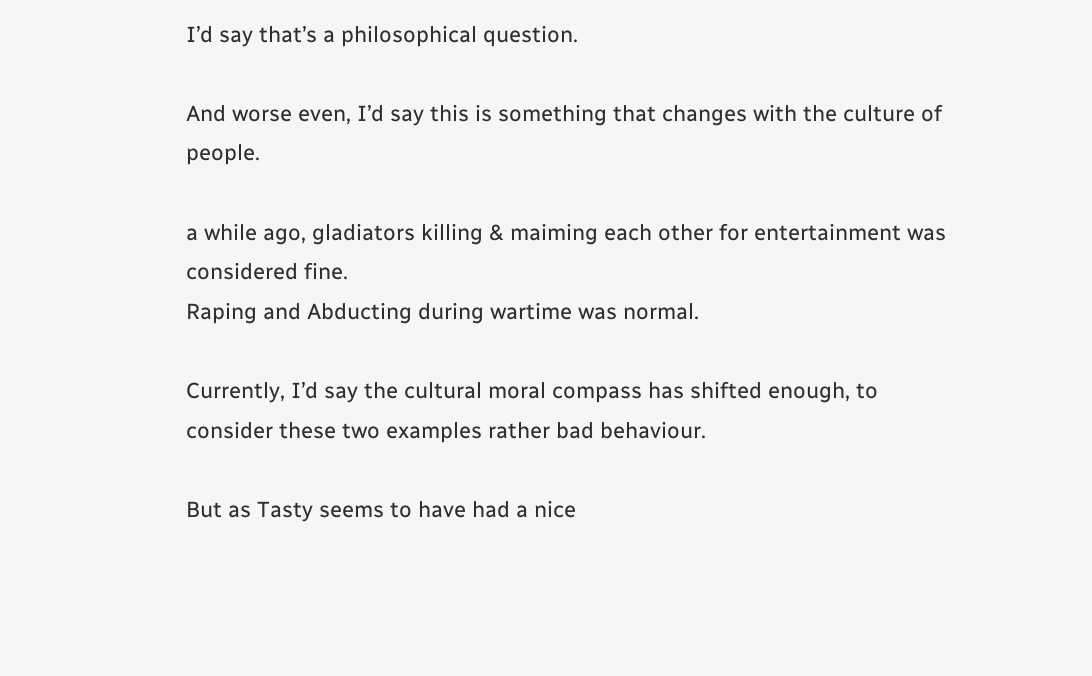I’d say that’s a philosophical question.

And worse even, I’d say this is something that changes with the culture of people.

a while ago, gladiators killing & maiming each other for entertainment was considered fine.
Raping and Abducting during wartime was normal.

Currently, I’d say the cultural moral compass has shifted enough, to consider these two examples rather bad behaviour.

But as Tasty seems to have had a nice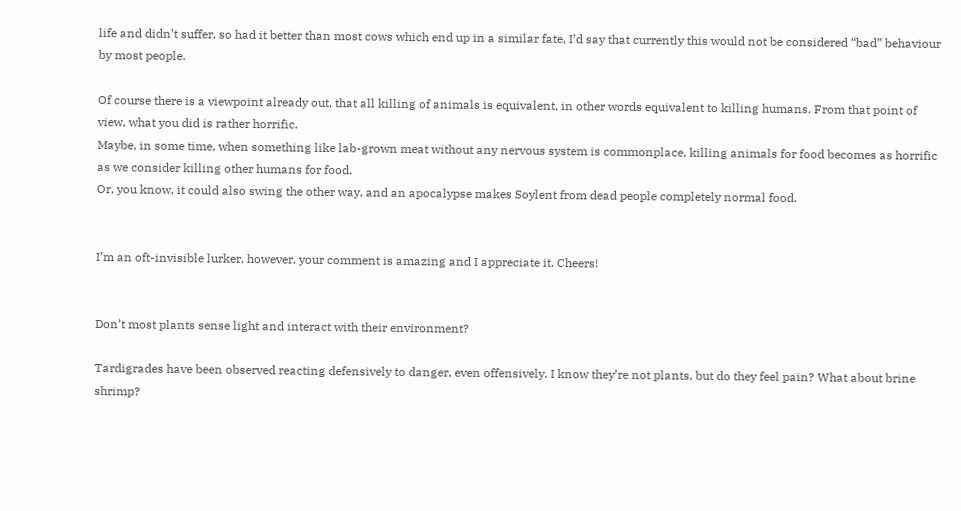life and didn’t suffer, so had it better than most cows which end up in a similar fate, I’d say that currently this would not be considered “bad” behaviour by most people.

Of course there is a viewpoint already out, that all killing of animals is equivalent, in other words equivalent to killing humans. From that point of view, what you did is rather horrific.
Maybe, in some time, when something like lab-grown meat without any nervous system is commonplace, killing animals for food becomes as horrific as we consider killing other humans for food.
Or, you know, it could also swing the other way, and an apocalypse makes Soylent from dead people completely normal food.


I’m an oft-invisible lurker, however, your comment is amazing and I appreciate it. Cheers!


Don’t most plants sense light and interact with their environment?

Tardigrades have been observed reacting defensively to danger, even offensively. I know they’re not plants, but do they feel pain? What about brine shrimp?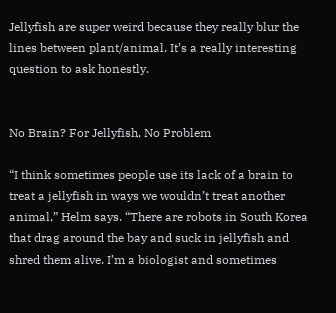Jellyfish are super weird because they really blur the lines between plant/animal. It’s a really interesting question to ask honestly.


No Brain? For Jellyfish, No Problem

“I think sometimes people use its lack of a brain to treat a jellyfish in ways we wouldn’t treat another animal,” Helm says. “There are robots in South Korea that drag around the bay and suck in jellyfish and shred them alive. I’m a biologist and sometimes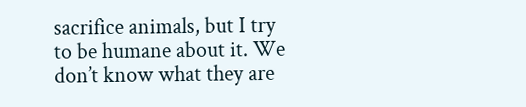sacrifice animals, but I try to be humane about it. We don’t know what they are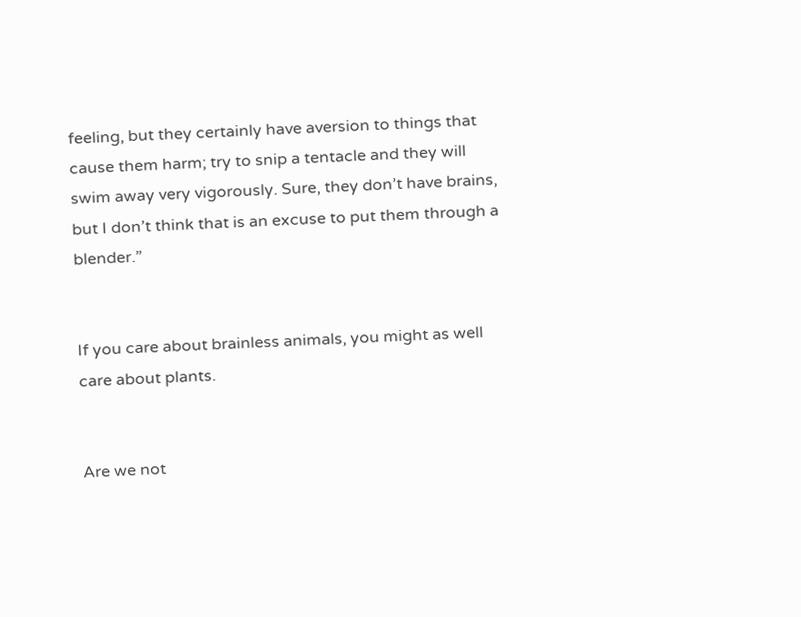feeling, but they certainly have aversion to things that cause them harm; try to snip a tentacle and they will swim away very vigorously. Sure, they don’t have brains, but I don’t think that is an excuse to put them through a blender.”


If you care about brainless animals, you might as well care about plants.


Are we not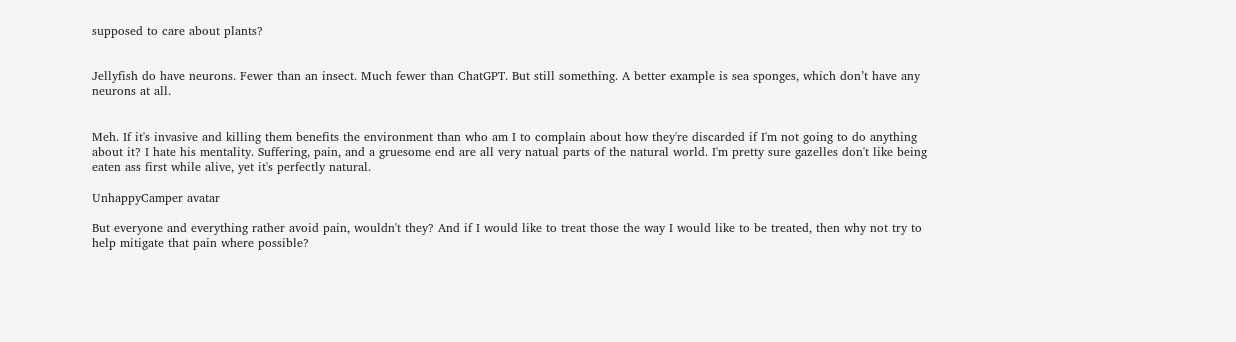supposed to care about plants?


Jellyfish do have neurons. Fewer than an insect. Much fewer than ChatGPT. But still something. A better example is sea sponges, which don’t have any neurons at all.


Meh. If it's invasive and killing them benefits the environment than who am I to complain about how they're discarded if I'm not going to do anything about it? I hate his mentality. Suffering, pain, and a gruesome end are all very natual parts of the natural world. I'm pretty sure gazelles don't like being eaten ass first while alive, yet it's perfectly natural.

UnhappyCamper avatar

But everyone and everything rather avoid pain, wouldn't they? And if I would like to treat those the way I would like to be treated, then why not try to help mitigate that pain where possible?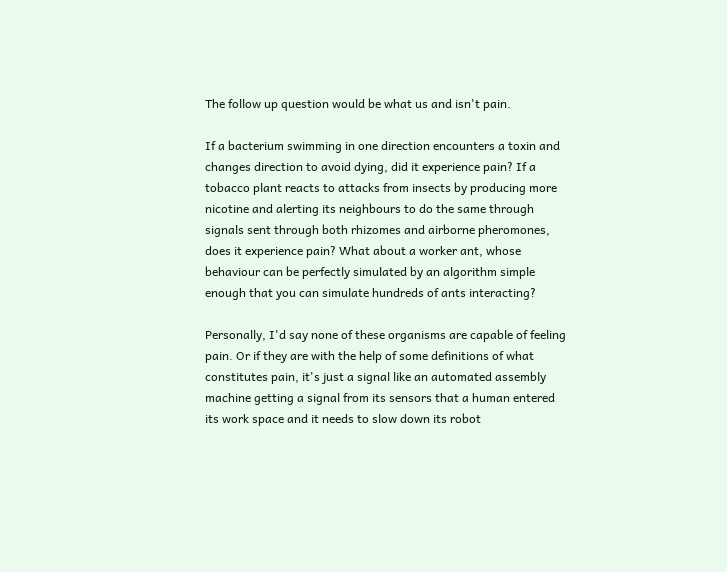The follow up question would be what us and isn't pain.

If a bacterium swimming in one direction encounters a toxin and changes direction to avoid dying, did it experience pain? If a tobacco plant reacts to attacks from insects by producing more nicotine and alerting its neighbours to do the same through signals sent through both rhizomes and airborne pheromones, does it experience pain? What about a worker ant, whose behaviour can be perfectly simulated by an algorithm simple enough that you can simulate hundreds of ants interacting?

Personally, I'd say none of these organisms are capable of feeling pain. Or if they are with the help of some definitions of what constitutes pain, it's just a signal like an automated assembly machine getting a signal from its sensors that a human entered its work space and it needs to slow down its robot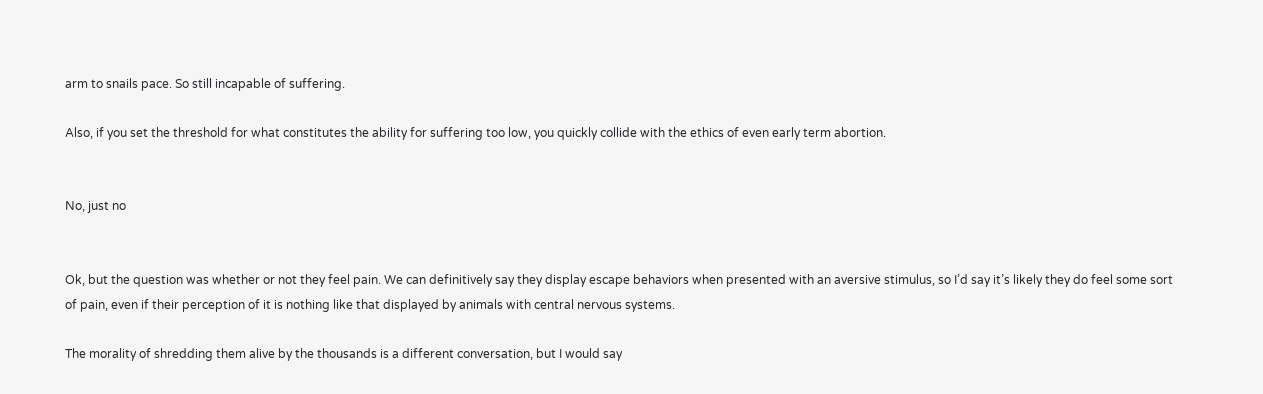arm to snails pace. So still incapable of suffering.

Also, if you set the threshold for what constitutes the ability for suffering too low, you quickly collide with the ethics of even early term abortion.


No, just no


Ok, but the question was whether or not they feel pain. We can definitively say they display escape behaviors when presented with an aversive stimulus, so I’d say it’s likely they do feel some sort of pain, even if their perception of it is nothing like that displayed by animals with central nervous systems.

The morality of shredding them alive by the thousands is a different conversation, but I would say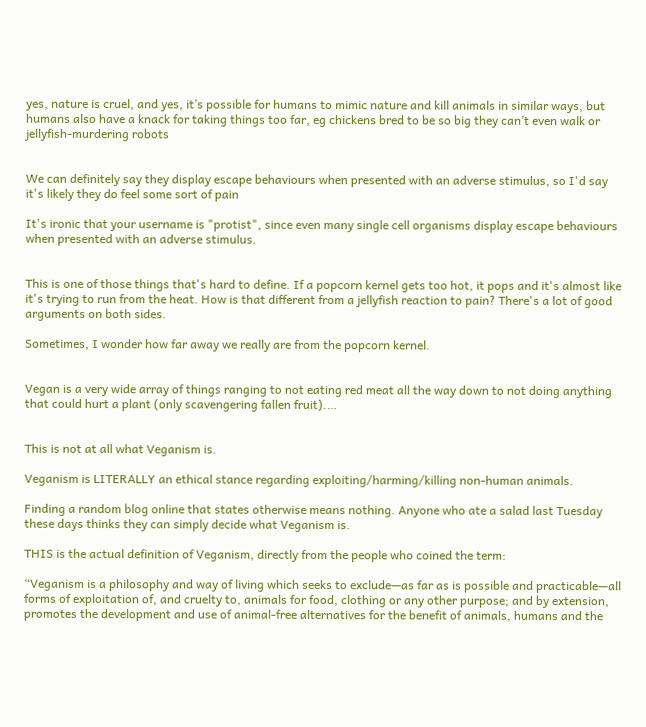yes, nature is cruel, and yes, it’s possible for humans to mimic nature and kill animals in similar ways, but humans also have a knack for taking things too far, eg chickens bred to be so big they can’t even walk or jellyfish-murdering robots


We can definitely say they display escape behaviours when presented with an adverse stimulus, so I'd say it's likely they do feel some sort of pain

It's ironic that your username is "protist", since even many single cell organisms display escape behaviours when presented with an adverse stimulus.


This is one of those things that's hard to define. If a popcorn kernel gets too hot, it pops and it's almost like it's trying to run from the heat. How is that different from a jellyfish reaction to pain? There's a lot of good arguments on both sides.

Sometimes, I wonder how far away we really are from the popcorn kernel.


Vegan is a very wide array of things ranging to not eating red meat all the way down to not doing anything that could hurt a plant (only scavengering fallen fruit).…


This is not at all what Veganism is.

Veganism is LITERALLY an ethical stance regarding exploiting/harming/killing non-human animals.

Finding a random blog online that states otherwise means nothing. Anyone who ate a salad last Tuesday these days thinks they can simply decide what Veganism is.

THIS is the actual definition of Veganism, directly from the people who coined the term:

“Veganism is a philosophy and way of living which seeks to exclude—as far as is possible and practicable—all forms of exploitation of, and cruelty to, animals for food, clothing or any other purpose; and by extension, promotes the development and use of animal-free alternatives for the benefit of animals, humans and the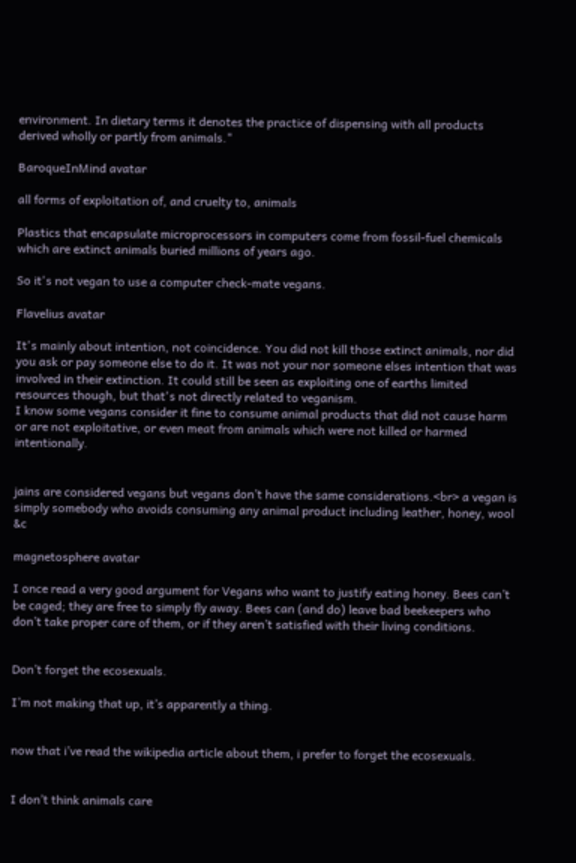environment. In dietary terms it denotes the practice of dispensing with all products derived wholly or partly from animals."

BaroqueInMind avatar

all forms of exploitation of, and cruelty to, animals

Plastics that encapsulate microprocessors in computers come from fossil-fuel chemicals which are extinct animals buried millions of years ago.

So it's not vegan to use a computer check-mate vegans.

Flavelius avatar

It's mainly about intention, not coincidence. You did not kill those extinct animals, nor did you ask or pay someone else to do it. It was not your nor someone elses intention that was involved in their extinction. It could still be seen as exploiting one of earths limited resources though, but that's not directly related to veganism.
I know some vegans consider it fine to consume animal products that did not cause harm or are not exploitative, or even meat from animals which were not killed or harmed intentionally.


jains are considered vegans but vegans don’t have the same considerations.<br> a vegan is simply somebody who avoids consuming any animal product including leather, honey, wool &c

magnetosphere avatar

I once read a very good argument for Vegans who want to justify eating honey. Bees can’t be caged; they are free to simply fly away. Bees can (and do) leave bad beekeepers who don’t take proper care of them, or if they aren’t satisfied with their living conditions.


Don’t forget the ecosexuals.

I’m not making that up, it’s apparently a thing.


now that i’ve read the wikipedia article about them, i prefer to forget the ecosexuals.


I don’t think animals care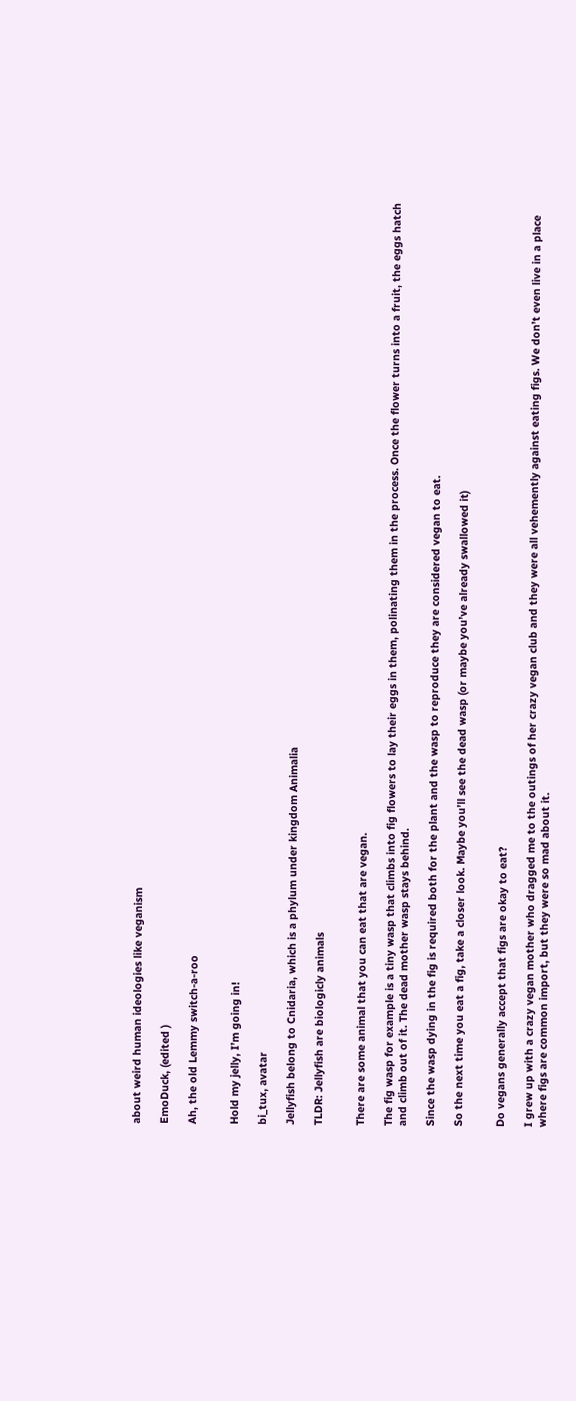about weird human ideologies like veganism

EmoDuck, (edited )

Ah, the old Lemmy switch-a-roo


Hold my jelly, I’m going in!

bi_tux, avatar

Jellyfish belong to Cnidaria, which is a phylum under kingdom Animalia

TLDR: Jellyfish are biologicly animals


There are some animal that you can eat that are vegan.

The fig wasp for example is a tiny wasp that climbs into fig flowers to lay their eggs in them, polinating them in the process. Once the flower turns into a fruit, the eggs hatch and climb out of it. The dead mother wasp stays behind.

Since the wasp dying in the fig is required both for the plant and the wasp to reproduce they are considered vegan to eat.

So the next time you eat a fig, take a closer look. Maybe you’ll see the dead wasp (or maybe you’ve already swallowed it)


Do vegans generally accept that figs are okay to eat?

I grew up with a crazy vegan mother who dragged me to the outings of her crazy vegan club and they were all vehemently against eating figs. We don’t even live in a place where figs are common import, but they were so mad about it.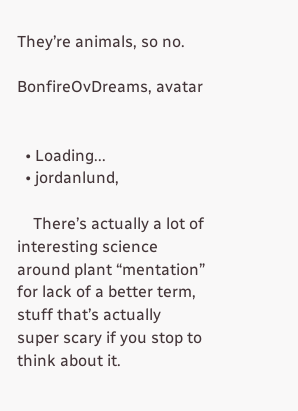They’re animals, so no.

BonfireOvDreams, avatar


  • Loading...
  • jordanlund,

    There’s actually a lot of interesting science around plant “mentation” for lack of a better term, stuff that’s actually super scary if you stop to think about it.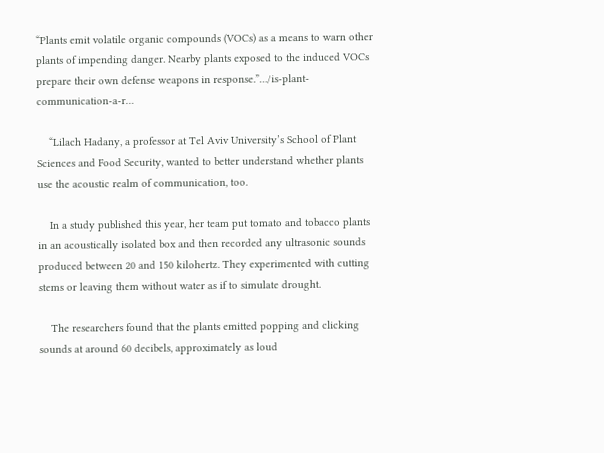“Plants emit volatile organic compounds (VOCs) as a means to warn other plants of impending danger. Nearby plants exposed to the induced VOCs prepare their own defense weapons in response.”…/is-plant-communication-a-r…

    “Lilach Hadany, a professor at Tel Aviv University’s School of Plant Sciences and Food Security, wanted to better understand whether plants use the acoustic realm of communication, too.

    In a study published this year, her team put tomato and tobacco plants in an acoustically isolated box and then recorded any ultrasonic sounds produced between 20 and 150 kilohertz. They experimented with cutting stems or leaving them without water as if to simulate drought.

    The researchers found that the plants emitted popping and clicking sounds at around 60 decibels, approximately as loud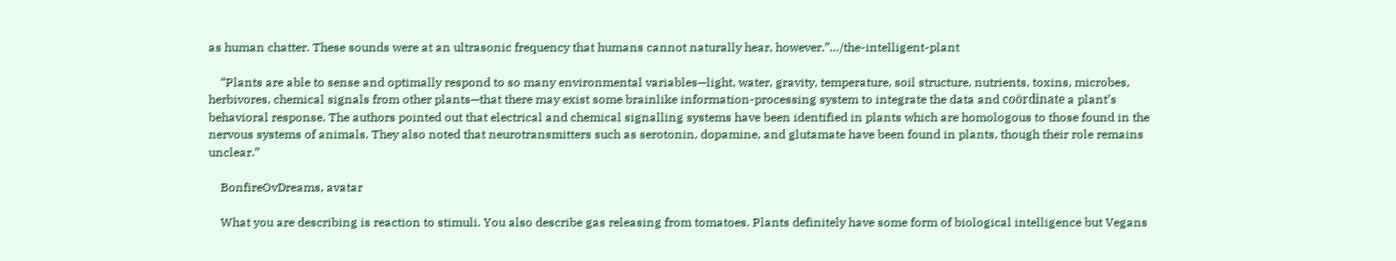as human chatter. These sounds were at an ultrasonic frequency that humans cannot naturally hear, however.”…/the-intelligent-plant

    “Plants are able to sense and optimally respond to so many environmental variables—light, water, gravity, temperature, soil structure, nutrients, toxins, microbes, herbivores, chemical signals from other plants—that there may exist some brainlike information-processing system to integrate the data and coördinate a plant’s behavioral response. The authors pointed out that electrical and chemical signalling systems have been identified in plants which are homologous to those found in the nervous systems of animals. They also noted that neurotransmitters such as serotonin, dopamine, and glutamate have been found in plants, though their role remains unclear.”

    BonfireOvDreams, avatar

    What you are describing is reaction to stimuli. You also describe gas releasing from tomatoes. Plants definitely have some form of biological intelligence but Vegans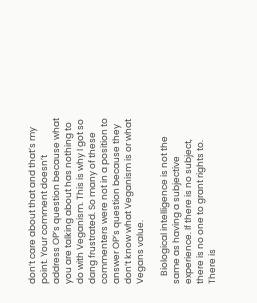don’t care about that and that’s my point. Your comment doesn’t address OP’s question because what you are talking about has nothing to do with Veganism. This is why I got so dang frustrated. So many of these commenters were not in a position to answer OP’s question because they don’t know what Veganism is or what Vegans value.

    Biological intelligence is not the same as having a subjective experience. If there is no subject, there is no one to grant rights to. There is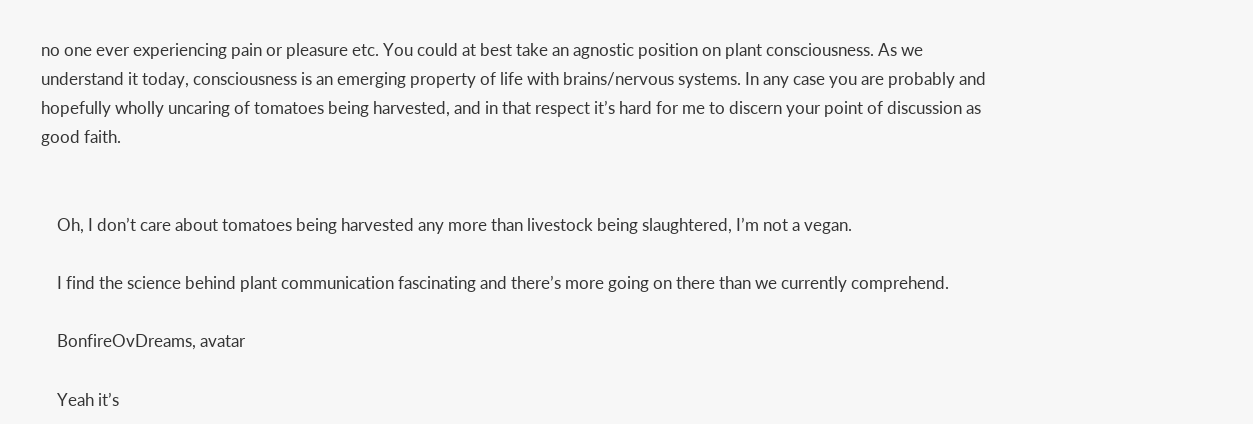no one ever experiencing pain or pleasure etc. You could at best take an agnostic position on plant consciousness. As we understand it today, consciousness is an emerging property of life with brains/nervous systems. In any case you are probably and hopefully wholly uncaring of tomatoes being harvested, and in that respect it’s hard for me to discern your point of discussion as good faith.


    Oh, I don’t care about tomatoes being harvested any more than livestock being slaughtered, I’m not a vegan.

    I find the science behind plant communication fascinating and there’s more going on there than we currently comprehend.

    BonfireOvDreams, avatar

    Yeah it’s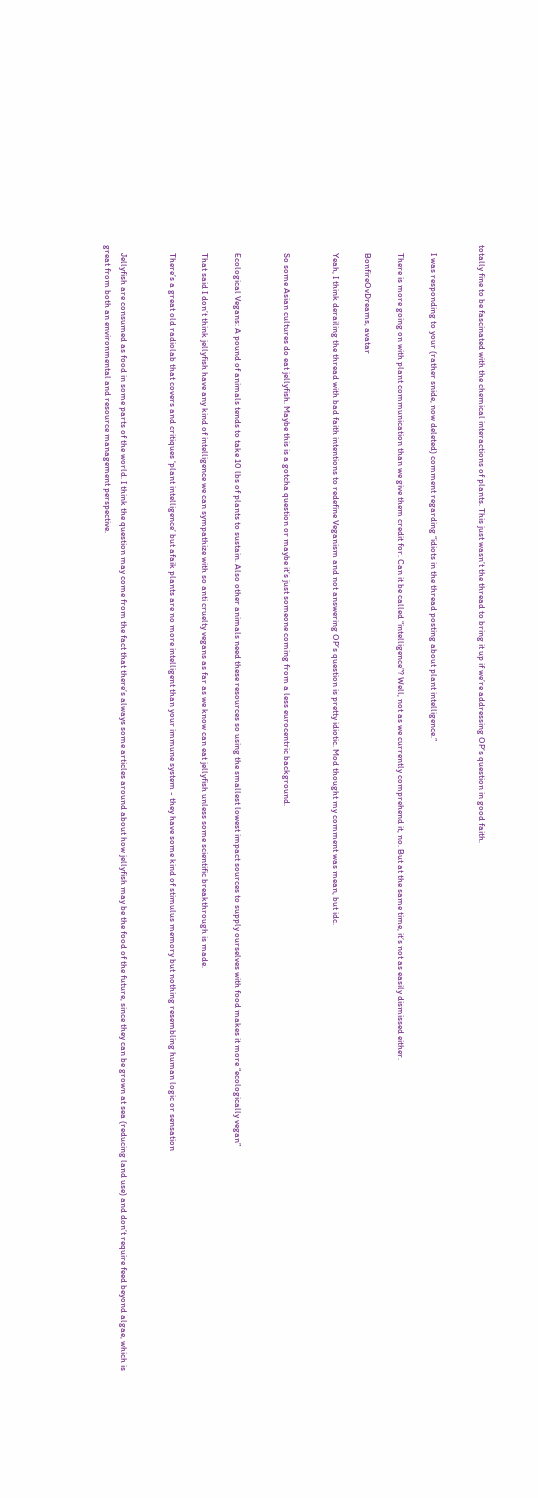totally fine to be fascinated with the chemical interactions of plants. This just wasn’t the thread to bring it up if we’re addressing OP’s question in good faith.


    I was responding to your (rather snide, now deleted) comment regarding “idiots in the thread posting about plant intelligence.”

    There is more going on with plant communication than we give them credit for. Can it be called “intelligence”? Well, not as we currently comprehend it, no. But at the same time, it’s not as easily dismissed either.

    BonfireOvDreams, avatar

    Yeah, I think derailing the thread with bad faith intentions to redefine Veganism and not answering OP’s question is pretty idiotic. Mod thought my comment was mean, but idc.


    So some Asian cultures do eat jellyfish. Maybe this is a gotcha question or maybe it’s just someone coming from a less eurocentric background.


    Ecological Vegans: A pound of animals tends to take 10 lbs of plants to sustain. Also other animals need these resources so using the smallest lowest impact sources to supply ourselves with food makes it more “ecologically vegan”

    That said I don’t think jellyfish have any kind of intelligence we can sympathize with so anti cruelty vegans as far as we know can eat jellyfish unless some scientific breakthrough is made.

    There’s a great old radiolab that covers and critiques ‘plant intelligence’ but afaik plants are no more intelligent than your immune system - they have some kind of stimulus memory but nothing resembling human logic or sensation


    Jellyfish are consumed as food in some parts of the world. I think the question may come from the fact that there’s always some articles around about how jellyfish may be the food of the future, since they can be grown at sea (reducing land use) and don’t require feed beyond algae, which is great from both an environmental and resource management perspective.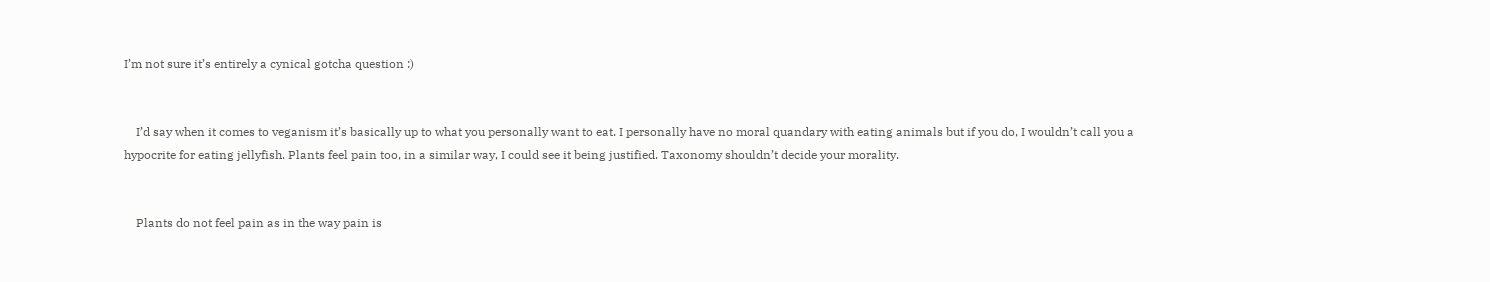I’m not sure it’s entirely a cynical gotcha question :)


    I’d say when it comes to veganism it’s basically up to what you personally want to eat. I personally have no moral quandary with eating animals but if you do, I wouldn’t call you a hypocrite for eating jellyfish. Plants feel pain too, in a similar way, I could see it being justified. Taxonomy shouldn’t decide your morality.


    Plants do not feel pain as in the way pain is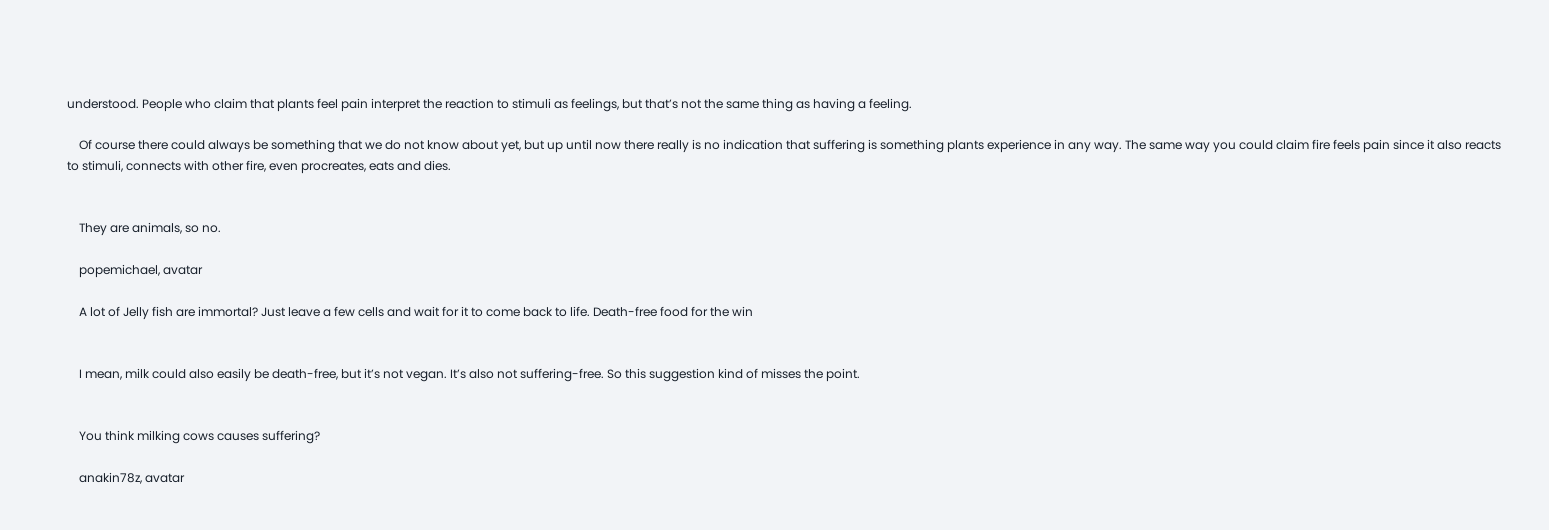understood. People who claim that plants feel pain interpret the reaction to stimuli as feelings, but that’s not the same thing as having a feeling.

    Of course there could always be something that we do not know about yet, but up until now there really is no indication that suffering is something plants experience in any way. The same way you could claim fire feels pain since it also reacts to stimuli, connects with other fire, even procreates, eats and dies.


    They are animals, so no.

    popemichael, avatar

    A lot of Jelly fish are immortal? Just leave a few cells and wait for it to come back to life. Death-free food for the win


    I mean, milk could also easily be death-free, but it’s not vegan. It’s also not suffering-free. So this suggestion kind of misses the point.


    You think milking cows causes suffering?

    anakin78z, avatar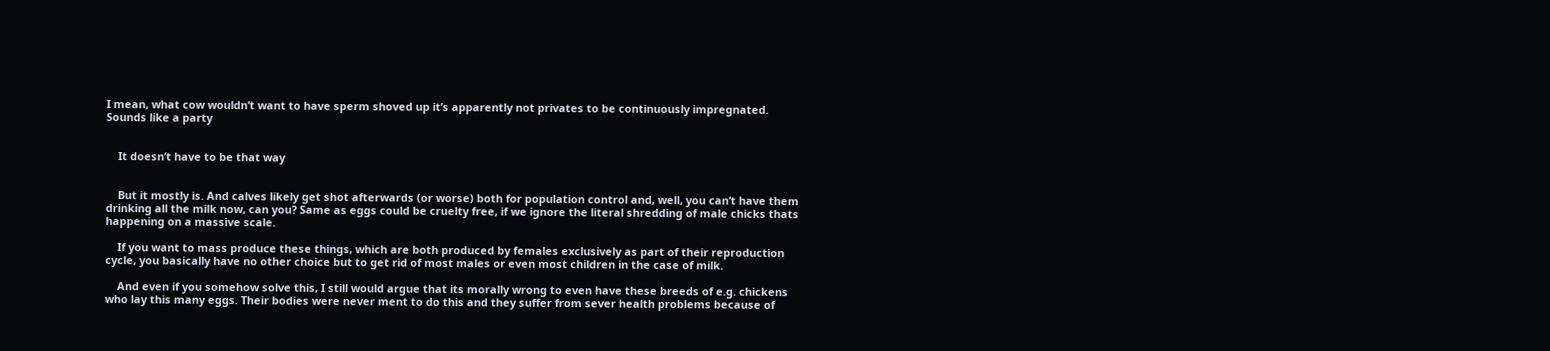I mean, what cow wouldn’t want to have sperm shoved up it’s apparently not privates to be continuously impregnated. Sounds like a party


    It doesn’t have to be that way


    But it mostly is. And calves likely get shot afterwards (or worse) both for population control and, well, you can’t have them drinking all the milk now, can you? Same as eggs could be cruelty free, if we ignore the literal shredding of male chicks thats happening on a massive scale.

    If you want to mass produce these things, which are both produced by females exclusively as part of their reproduction cycle, you basically have no other choice but to get rid of most males or even most children in the case of milk.

    And even if you somehow solve this, I still would argue that its morally wrong to even have these breeds of e.g. chickens who lay this many eggs. Their bodies were never ment to do this and they suffer from sever health problems because of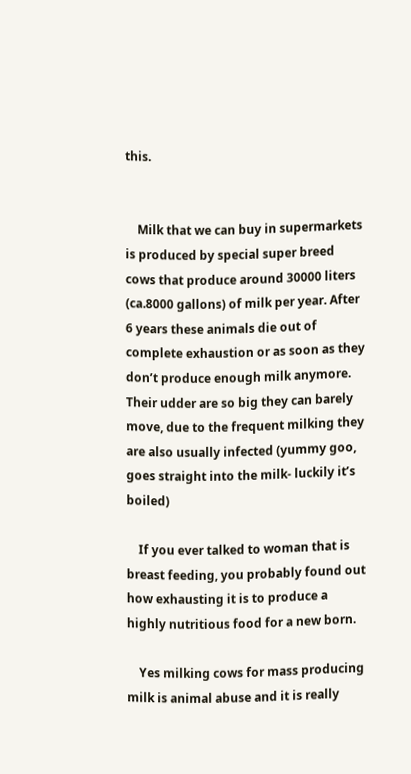this.


    Milk that we can buy in supermarkets is produced by special super breed cows that produce around 30000 liters (ca.8000 gallons) of milk per year. After 6 years these animals die out of complete exhaustion or as soon as they don’t produce enough milk anymore. Their udder are so big they can barely move, due to the frequent milking they are also usually infected (yummy goo, goes straight into the milk- luckily it’s boiled)

    If you ever talked to woman that is breast feeding, you probably found out how exhausting it is to produce a highly nutritious food for a new born.

    Yes milking cows for mass producing milk is animal abuse and it is really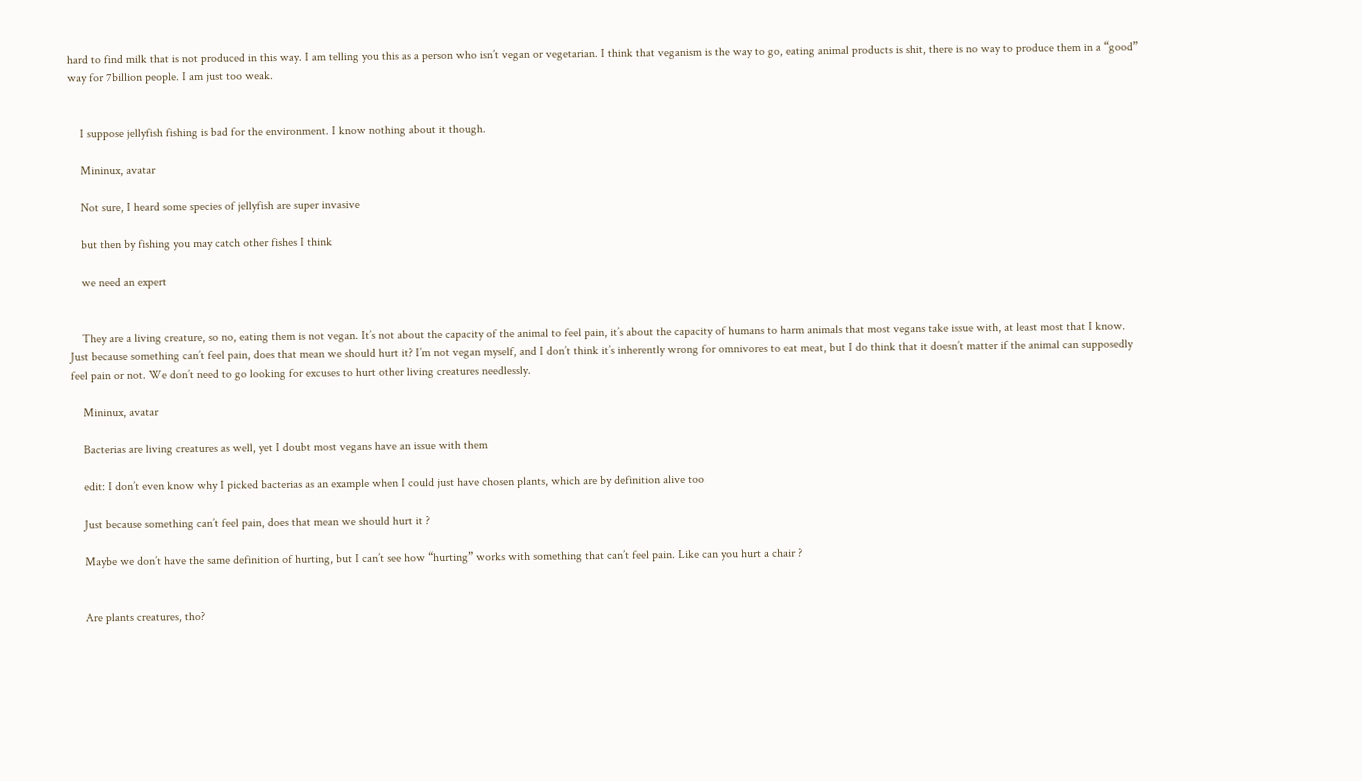hard to find milk that is not produced in this way. I am telling you this as a person who isn’t vegan or vegetarian. I think that veganism is the way to go, eating animal products is shit, there is no way to produce them in a “good” way for 7billion people. I am just too weak.


    I suppose jellyfish fishing is bad for the environment. I know nothing about it though.

    Mininux, avatar

    Not sure, I heard some species of jellyfish are super invasive

    but then by fishing you may catch other fishes I think

    we need an expert


    They are a living creature, so no, eating them is not vegan. It’s not about the capacity of the animal to feel pain, it’s about the capacity of humans to harm animals that most vegans take issue with, at least most that I know. Just because something can’t feel pain, does that mean we should hurt it? I’m not vegan myself, and I don’t think it’s inherently wrong for omnivores to eat meat, but I do think that it doesn’t matter if the animal can supposedly feel pain or not. We don’t need to go looking for excuses to hurt other living creatures needlessly.

    Mininux, avatar

    Bacterias are living creatures as well, yet I doubt most vegans have an issue with them

    edit: I don’t even know why I picked bacterias as an example when I could just have chosen plants, which are by definition alive too

    Just because something can’t feel pain, does that mean we should hurt it ?

    Maybe we don’t have the same definition of hurting, but I can’t see how “hurting” works with something that can’t feel pain. Like can you hurt a chair ?


    Are plants creatures, tho?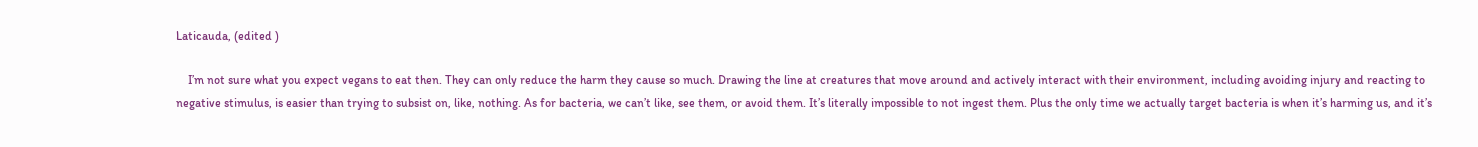Laticauda, (edited )

    I’m not sure what you expect vegans to eat then. They can only reduce the harm they cause so much. Drawing the line at creatures that move around and actively interact with their environment, including avoiding injury and reacting to negative stimulus, is easier than trying to subsist on, like, nothing. As for bacteria, we can’t like, see them, or avoid them. It’s literally impossible to not ingest them. Plus the only time we actually target bacteria is when it’s harming us, and it’s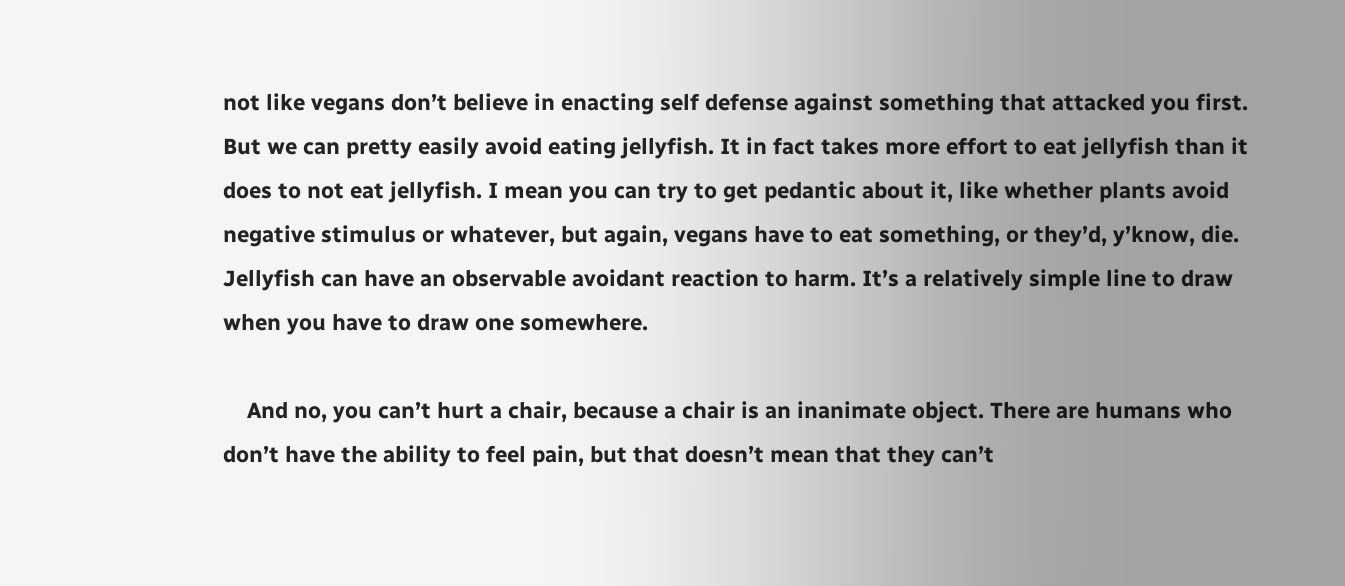not like vegans don’t believe in enacting self defense against something that attacked you first. But we can pretty easily avoid eating jellyfish. It in fact takes more effort to eat jellyfish than it does to not eat jellyfish. I mean you can try to get pedantic about it, like whether plants avoid negative stimulus or whatever, but again, vegans have to eat something, or they’d, y’know, die. Jellyfish can have an observable avoidant reaction to harm. It’s a relatively simple line to draw when you have to draw one somewhere.

    And no, you can’t hurt a chair, because a chair is an inanimate object. There are humans who don’t have the ability to feel pain, but that doesn’t mean that they can’t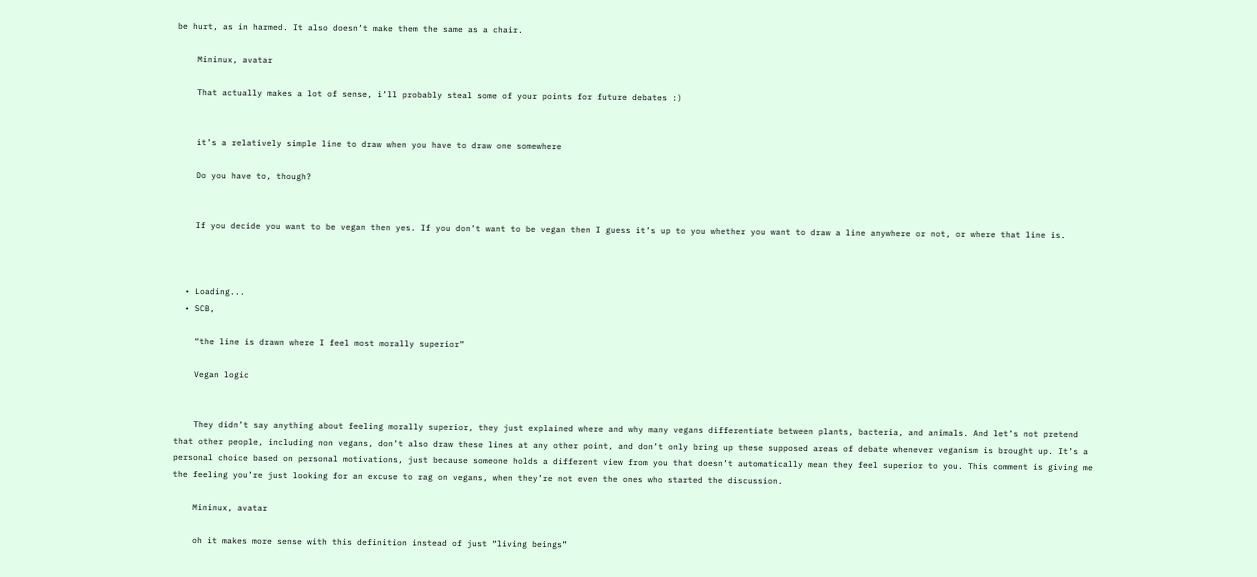be hurt, as in harmed. It also doesn’t make them the same as a chair.

    Mininux, avatar

    That actually makes a lot of sense, i’ll probably steal some of your points for future debates :)


    it’s a relatively simple line to draw when you have to draw one somewhere

    Do you have to, though?


    If you decide you want to be vegan then yes. If you don’t want to be vegan then I guess it’s up to you whether you want to draw a line anywhere or not, or where that line is.



  • Loading...
  • SCB,

    “the line is drawn where I feel most morally superior”

    Vegan logic


    They didn’t say anything about feeling morally superior, they just explained where and why many vegans differentiate between plants, bacteria, and animals. And let’s not pretend that other people, including non vegans, don’t also draw these lines at any other point, and don’t only bring up these supposed areas of debate whenever veganism is brought up. It’s a personal choice based on personal motivations, just because someone holds a different view from you that doesn’t automatically mean they feel superior to you. This comment is giving me the feeling you’re just looking for an excuse to rag on vegans, when they’re not even the ones who started the discussion.

    Mininux, avatar

    oh it makes more sense with this definition instead of just “living beings”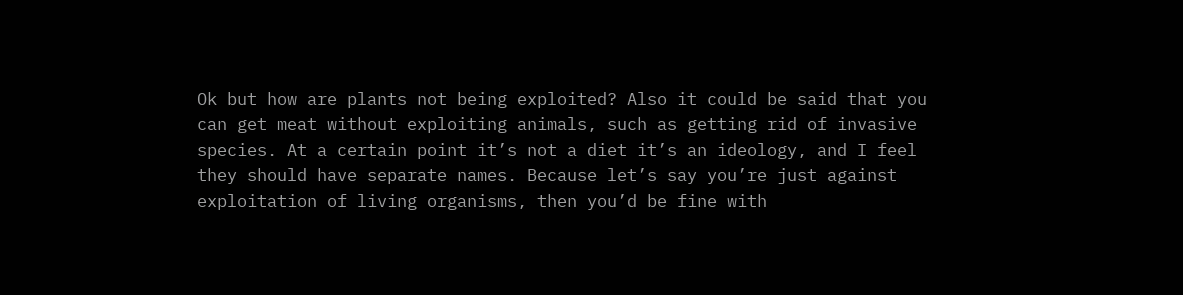Ok but how are plants not being exploited? Also it could be said that you can get meat without exploiting animals, such as getting rid of invasive species. At a certain point it’s not a diet it’s an ideology, and I feel they should have separate names. Because let’s say you’re just against exploitation of living organisms, then you’d be fine with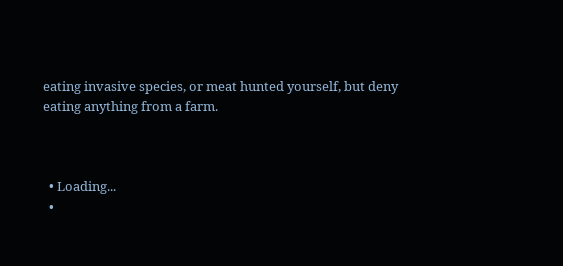eating invasive species, or meat hunted yourself, but deny eating anything from a farm.



  • Loading...
  •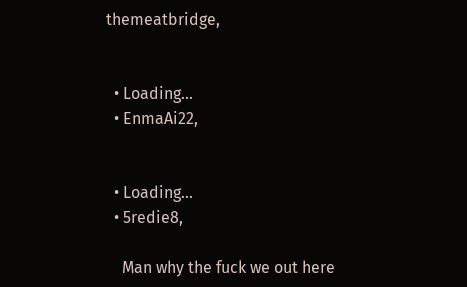themeatbridge,


  • Loading...
  • EnmaAi22,


  • Loading...
  • 5redie8,

    Man why the fuck we out here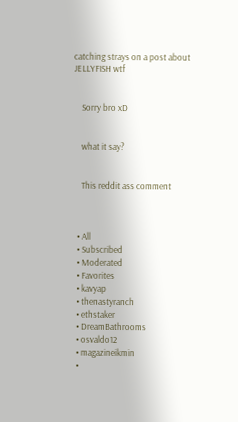catching strays on a post about JELLYFISH wtf


    Sorry bro xD


    what it say?


    This reddit ass comment



  • All
  • Subscribed
  • Moderated
  • Favorites
  • kavyap
  • thenastyranch
  • ethstaker
  • DreamBathrooms
  • osvaldo12
  • magazineikmin
  •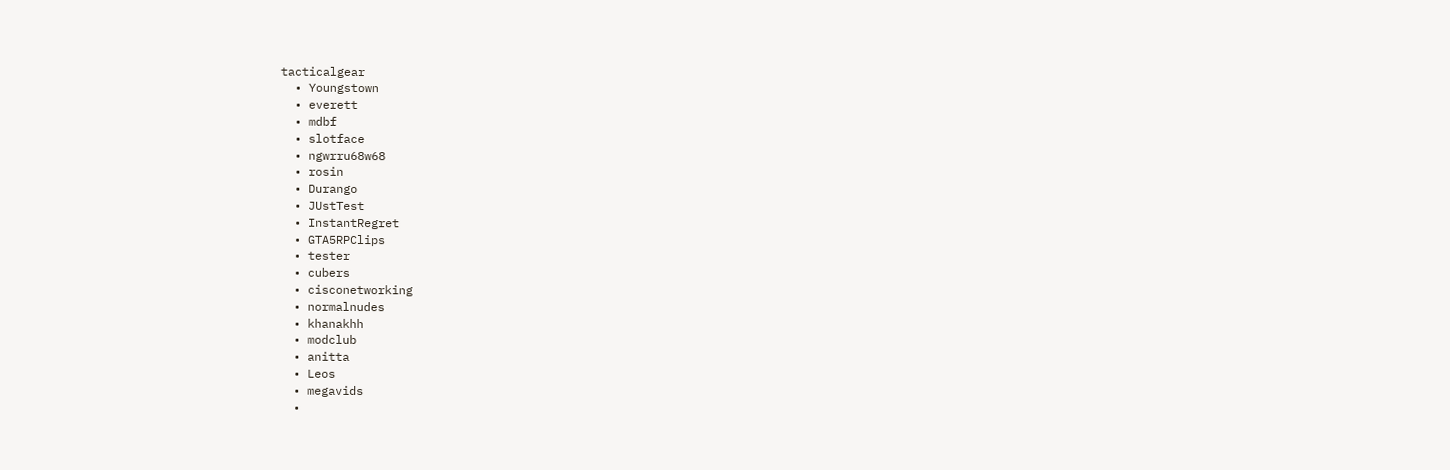tacticalgear
  • Youngstown
  • everett
  • mdbf
  • slotface
  • ngwrru68w68
  • rosin
  • Durango
  • JUstTest
  • InstantRegret
  • GTA5RPClips
  • tester
  • cubers
  • cisconetworking
  • normalnudes
  • khanakhh
  • modclub
  • anitta
  • Leos
  • megavids
  •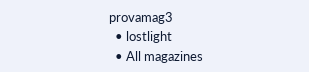provamag3
  • lostlight
  • All magazines